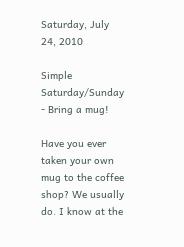Saturday, July 24, 2010

Simple Saturday/Sunday - Bring a mug!

Have you ever taken your own mug to the coffee shop? We usually do. I know at the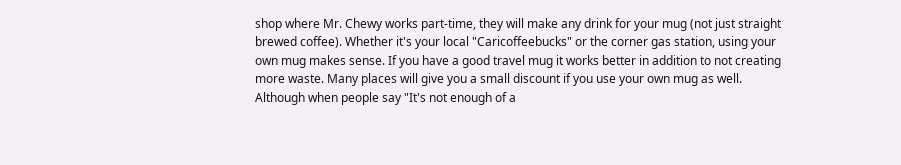shop where Mr. Chewy works part-time, they will make any drink for your mug (not just straight brewed coffee). Whether it's your local "Caricoffeebucks" or the corner gas station, using your own mug makes sense. If you have a good travel mug it works better in addition to not creating more waste. Many places will give you a small discount if you use your own mug as well. Although when people say "It's not enough of a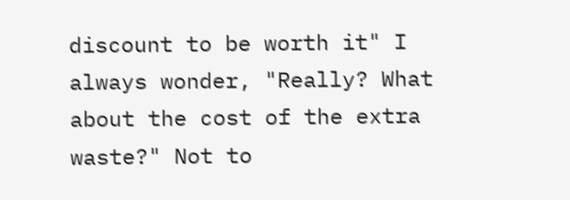discount to be worth it" I always wonder, "Really? What about the cost of the extra waste?" Not to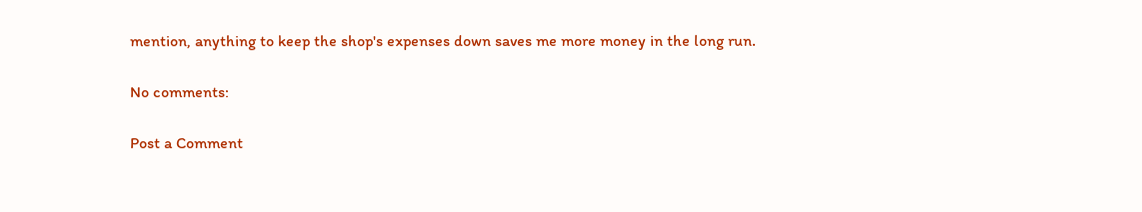mention, anything to keep the shop's expenses down saves me more money in the long run.

No comments:

Post a Comment